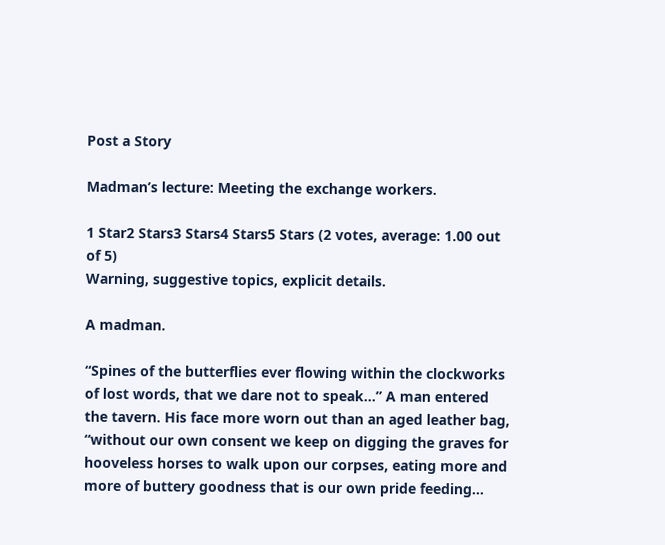Post a Story

Madman’s lecture: Meeting the exchange workers.

1 Star2 Stars3 Stars4 Stars5 Stars (2 votes, average: 1.00 out of 5)
Warning, suggestive topics, explicit details.

A madman.

“Spines of the butterflies ever flowing within the clockworks of lost words, that we dare not to speak…” A man entered the tavern. His face more worn out than an aged leather bag, “without our own consent we keep on digging the graves for hooveless horses to walk upon our corpses, eating more and more of buttery goodness that is our own pride feeding…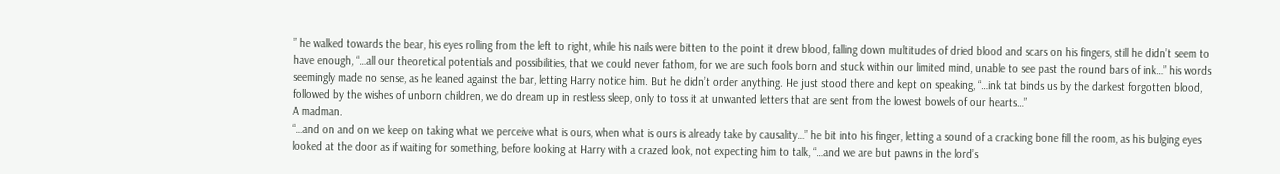” he walked towards the bear, his eyes rolling from the left to right, while his nails were bitten to the point it drew blood, falling down multitudes of dried blood and scars on his fingers, still he didn’t seem to have enough, “…all our theoretical potentials and possibilities, that we could never fathom, for we are such fools born and stuck within our limited mind, unable to see past the round bars of ink…” his words seemingly made no sense, as he leaned against the bar, letting Harry notice him. But he didn’t order anything. He just stood there and kept on speaking, “…ink tat binds us by the darkest forgotten blood, followed by the wishes of unborn children, we do dream up in restless sleep, only to toss it at unwanted letters that are sent from the lowest bowels of our hearts…”
A madman.
“…and on and on we keep on taking what we perceive what is ours, when what is ours is already take by causality…” he bit into his finger, letting a sound of a cracking bone fill the room, as his bulging eyes looked at the door as if waiting for something, before looking at Harry with a crazed look, not expecting him to talk, “…and we are but pawns in the lord’s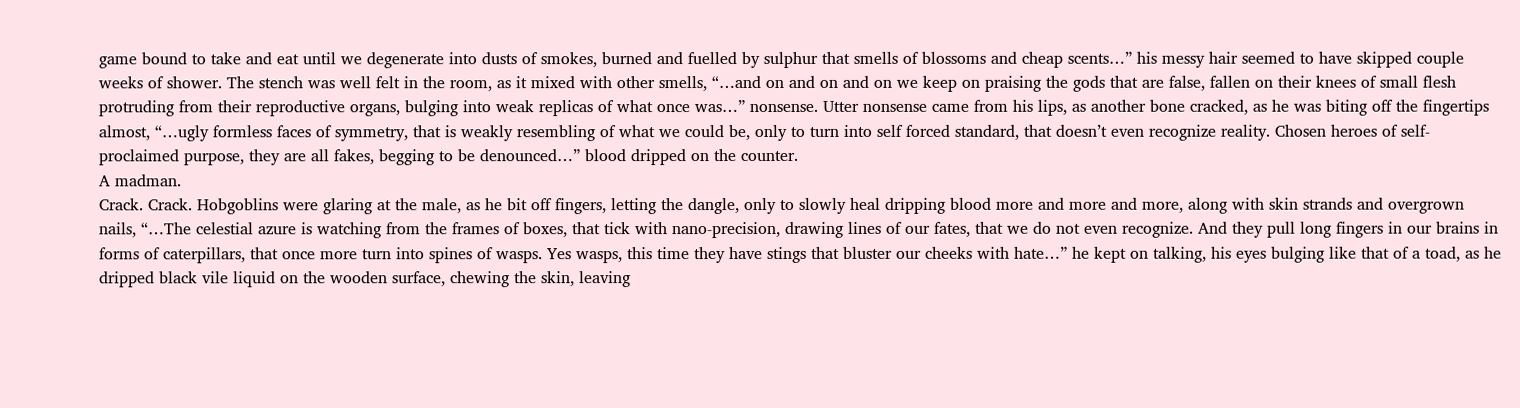game bound to take and eat until we degenerate into dusts of smokes, burned and fuelled by sulphur that smells of blossoms and cheap scents…” his messy hair seemed to have skipped couple weeks of shower. The stench was well felt in the room, as it mixed with other smells, “…and on and on and on we keep on praising the gods that are false, fallen on their knees of small flesh protruding from their reproductive organs, bulging into weak replicas of what once was…” nonsense. Utter nonsense came from his lips, as another bone cracked, as he was biting off the fingertips almost, “…ugly formless faces of symmetry, that is weakly resembling of what we could be, only to turn into self forced standard, that doesn’t even recognize reality. Chosen heroes of self-proclaimed purpose, they are all fakes, begging to be denounced…” blood dripped on the counter.
A madman.
Crack. Crack. Hobgoblins were glaring at the male, as he bit off fingers, letting the dangle, only to slowly heal dripping blood more and more and more, along with skin strands and overgrown nails, “…The celestial azure is watching from the frames of boxes, that tick with nano-precision, drawing lines of our fates, that we do not even recognize. And they pull long fingers in our brains in forms of caterpillars, that once more turn into spines of wasps. Yes wasps, this time they have stings that bluster our cheeks with hate…” he kept on talking, his eyes bulging like that of a toad, as he dripped black vile liquid on the wooden surface, chewing the skin, leaving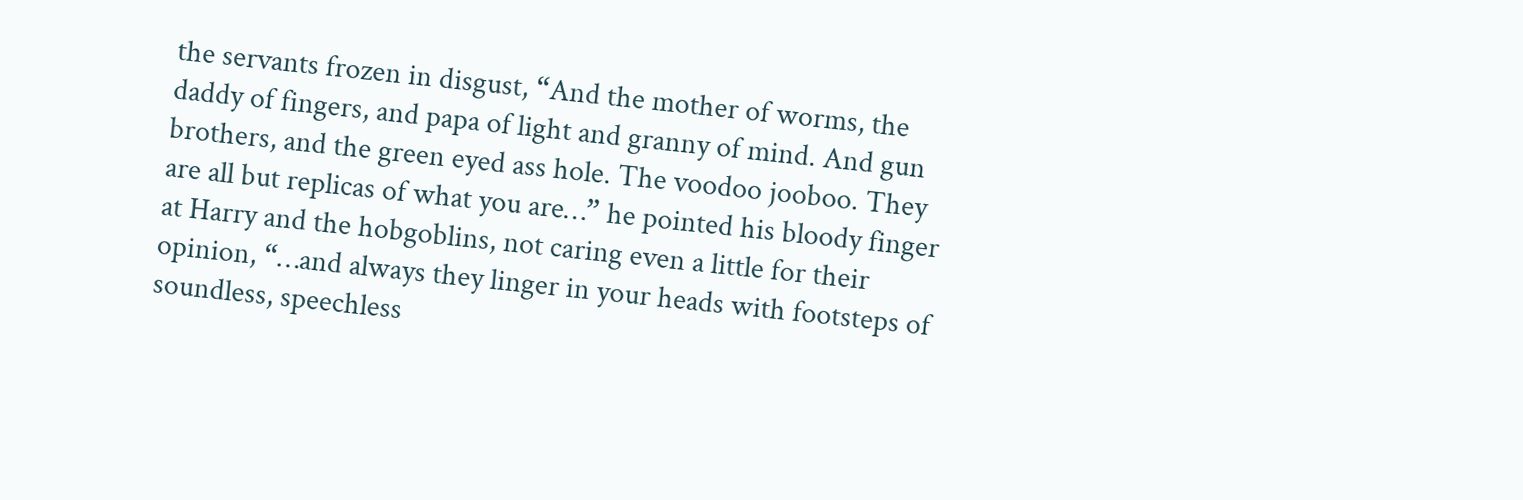the servants frozen in disgust, “And the mother of worms, the daddy of fingers, and papa of light and granny of mind. And gun brothers, and the green eyed ass hole. The voodoo jooboo. They are all but replicas of what you are…” he pointed his bloody finger at Harry and the hobgoblins, not caring even a little for their opinion, “…and always they linger in your heads with footsteps of soundless, speechless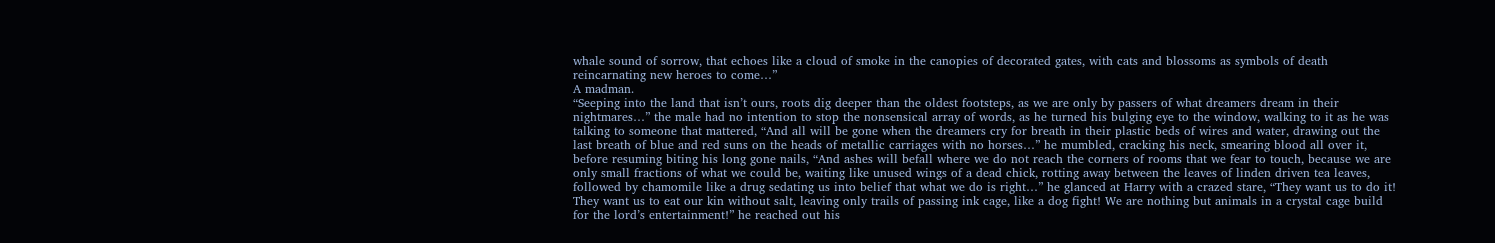whale sound of sorrow, that echoes like a cloud of smoke in the canopies of decorated gates, with cats and blossoms as symbols of death reincarnating new heroes to come…”
A madman.
“Seeping into the land that isn’t ours, roots dig deeper than the oldest footsteps, as we are only by passers of what dreamers dream in their nightmares…” the male had no intention to stop the nonsensical array of words, as he turned his bulging eye to the window, walking to it as he was talking to someone that mattered, “And all will be gone when the dreamers cry for breath in their plastic beds of wires and water, drawing out the last breath of blue and red suns on the heads of metallic carriages with no horses…” he mumbled, cracking his neck, smearing blood all over it, before resuming biting his long gone nails, “And ashes will befall where we do not reach the corners of rooms that we fear to touch, because we are only small fractions of what we could be, waiting like unused wings of a dead chick, rotting away between the leaves of linden driven tea leaves, followed by chamomile like a drug sedating us into belief that what we do is right…” he glanced at Harry with a crazed stare, “They want us to do it! They want us to eat our kin without salt, leaving only trails of passing ink cage, like a dog fight! We are nothing but animals in a crystal cage build for the lord’s entertainment!” he reached out his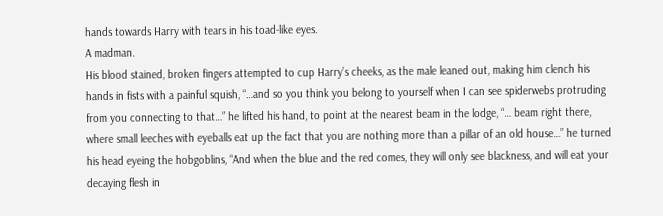hands towards Harry with tears in his toad-like eyes.
A madman.
His blood stained, broken fingers attempted to cup Harry’s cheeks, as the male leaned out, making him clench his hands in fists with a painful squish, “…and so you think you belong to yourself when I can see spiderwebs protruding from you connecting to that…” he lifted his hand, to point at the nearest beam in the lodge, “… beam right there, where small leeches with eyeballs eat up the fact that you are nothing more than a pillar of an old house…” he turned his head eyeing the hobgoblins, “And when the blue and the red comes, they will only see blackness, and will eat your decaying flesh in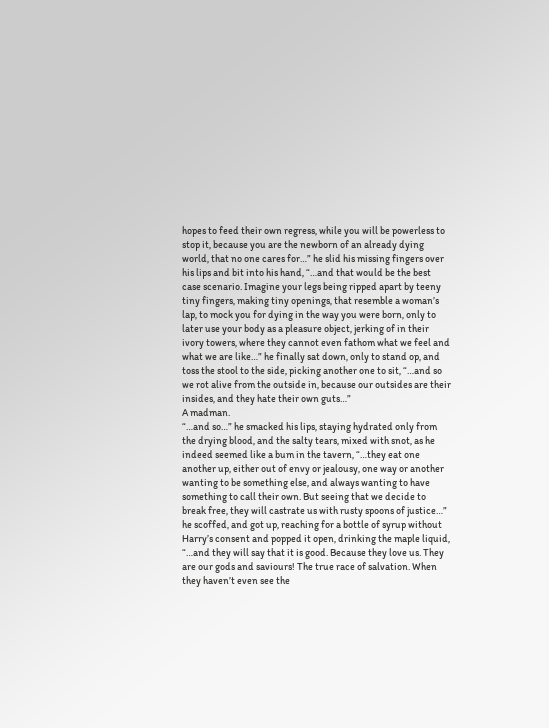hopes to feed their own regress, while you will be powerless to stop it, because you are the newborn of an already dying world, that no one cares for…” he slid his missing fingers over his lips and bit into his hand, “…and that would be the best case scenario. Imagine your legs being ripped apart by teeny tiny fingers, making tiny openings, that resemble a woman’s lap, to mock you for dying in the way you were born, only to later use your body as a pleasure object, jerking of in their ivory towers, where they cannot even fathom what we feel and what we are like…” he finally sat down, only to stand op, and toss the stool to the side, picking another one to sit, “…and so we rot alive from the outside in, because our outsides are their insides, and they hate their own guts…”
A madman.
“…and so…” he smacked his lips, staying hydrated only from the drying blood, and the salty tears, mixed with snot, as he indeed seemed like a bum in the tavern, “…they eat one another up, either out of envy or jealousy, one way or another wanting to be something else, and always wanting to have something to call their own. But seeing that we decide to break free, they will castrate us with rusty spoons of justice…” he scoffed, and got up, reaching for a bottle of syrup without Harry’s consent and popped it open, drinking the maple liquid, “…and they will say that it is good. Because they love us. They are our gods and saviours! The true race of salvation. When they haven’t even see the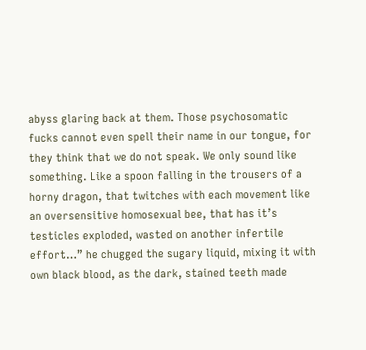abyss glaring back at them. Those psychosomatic fucks cannot even spell their name in our tongue, for they think that we do not speak. We only sound like something. Like a spoon falling in the trousers of a horny dragon, that twitches with each movement like an oversensitive homosexual bee, that has it’s testicles exploded, wasted on another infertile effort…” he chugged the sugary liquid, mixing it with own black blood, as the dark, stained teeth made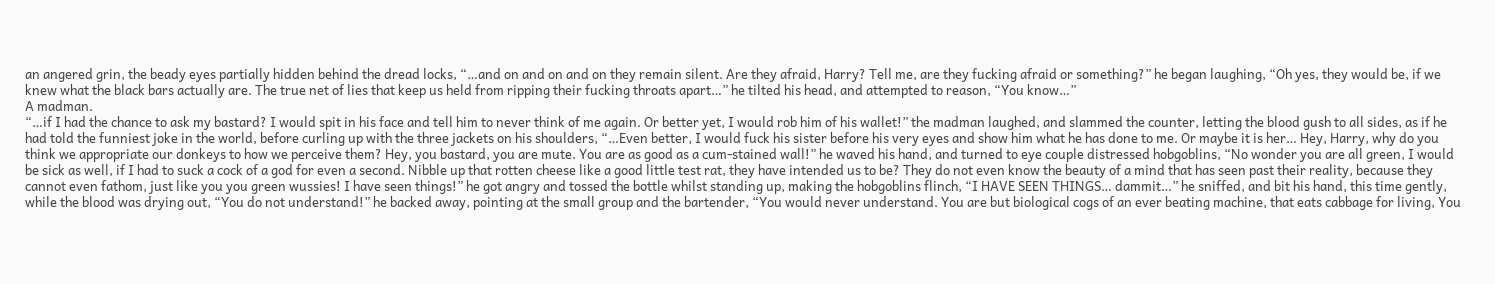an angered grin, the beady eyes partially hidden behind the dread locks, “…and on and on and on they remain silent. Are they afraid, Harry? Tell me, are they fucking afraid or something?” he began laughing, “Oh yes, they would be, if we knew what the black bars actually are. The true net of lies that keep us held from ripping their fucking throats apart…” he tilted his head, and attempted to reason, “You know…”
A madman.
“…if I had the chance to ask my bastard? I would spit in his face and tell him to never think of me again. Or better yet, I would rob him of his wallet!” the madman laughed, and slammed the counter, letting the blood gush to all sides, as if he had told the funniest joke in the world, before curling up with the three jackets on his shoulders, “…Even better, I would fuck his sister before his very eyes and show him what he has done to me. Or maybe it is her… Hey, Harry, why do you think we appropriate our donkeys to how we perceive them? Hey, you bastard, you are mute. You are as good as a cum-stained wall!” he waved his hand, and turned to eye couple distressed hobgoblins, “No wonder you are all green, I would be sick as well, if I had to suck a cock of a god for even a second. Nibble up that rotten cheese like a good little test rat, they have intended us to be? They do not even know the beauty of a mind that has seen past their reality, because they cannot even fathom, just like you you green wussies! I have seen things!” he got angry and tossed the bottle whilst standing up, making the hobgoblins flinch, “I HAVE SEEN THINGS… dammit…” he sniffed, and bit his hand, this time gently, while the blood was drying out, “You do not understand!” he backed away, pointing at the small group and the bartender, “You would never understand. You are but biological cogs of an ever beating machine, that eats cabbage for living, You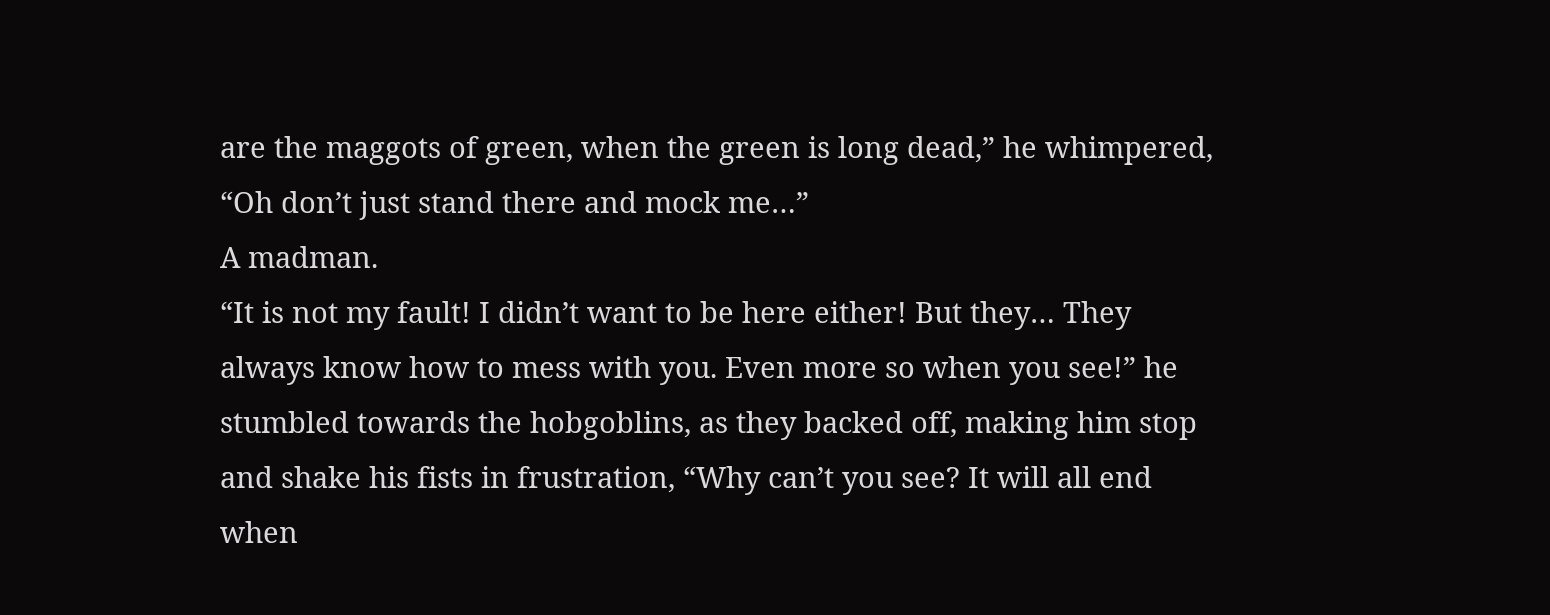are the maggots of green, when the green is long dead,” he whimpered, “Oh don’t just stand there and mock me…”
A madman.
“It is not my fault! I didn’t want to be here either! But they… They always know how to mess with you. Even more so when you see!” he stumbled towards the hobgoblins, as they backed off, making him stop and shake his fists in frustration, “Why can’t you see? It will all end when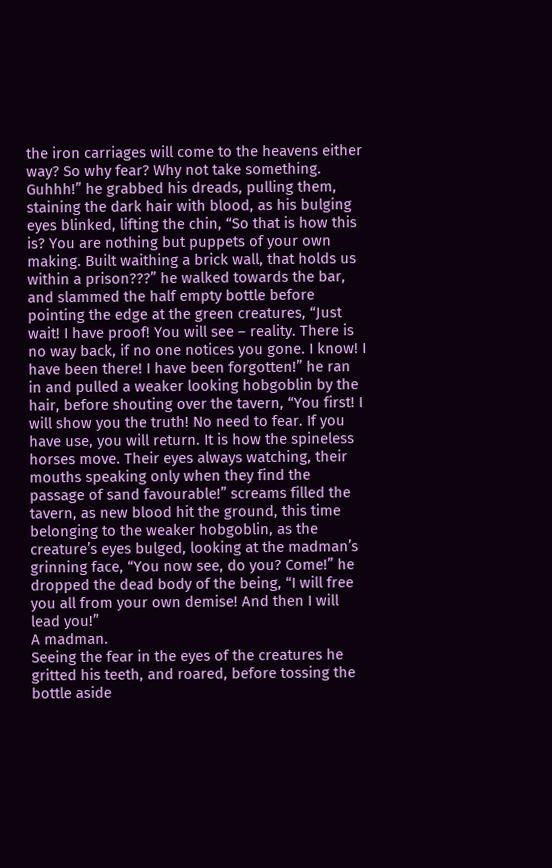the iron carriages will come to the heavens either way? So why fear? Why not take something. Guhhh!” he grabbed his dreads, pulling them, staining the dark hair with blood, as his bulging eyes blinked, lifting the chin, “So that is how this is? You are nothing but puppets of your own making. Built waithing a brick wall, that holds us within a prison???” he walked towards the bar, and slammed the half empty bottle before pointing the edge at the green creatures, “Just wait! I have proof! You will see – reality. There is no way back, if no one notices you gone. I know! I have been there! I have been forgotten!” he ran in and pulled a weaker looking hobgoblin by the hair, before shouting over the tavern, “You first! I will show you the truth! No need to fear. If you have use, you will return. It is how the spineless horses move. Their eyes always watching, their mouths speaking only when they find the passage of sand favourable!” screams filled the tavern, as new blood hit the ground, this time belonging to the weaker hobgoblin, as the creature’s eyes bulged, looking at the madman’s grinning face, “You now see, do you? Come!” he dropped the dead body of the being, “I will free you all from your own demise! And then I will lead you!”
A madman.
Seeing the fear in the eyes of the creatures he gritted his teeth, and roared, before tossing the bottle aside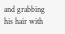and grabbing his hair with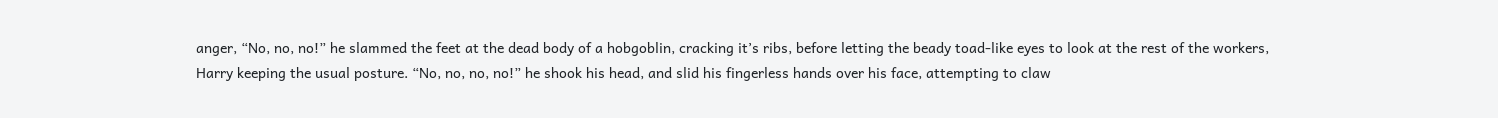anger, “No, no, no!” he slammed the feet at the dead body of a hobgoblin, cracking it’s ribs, before letting the beady toad-like eyes to look at the rest of the workers, Harry keeping the usual posture. “No, no, no, no!” he shook his head, and slid his fingerless hands over his face, attempting to claw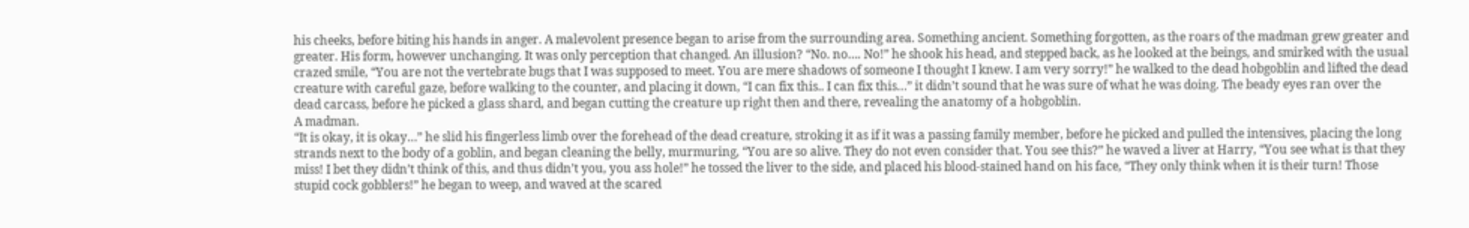his cheeks, before biting his hands in anger. A malevolent presence began to arise from the surrounding area. Something ancient. Something forgotten, as the roars of the madman grew greater and greater. His form, however unchanging. It was only perception that changed. An illusion? “No. no…. No!” he shook his head, and stepped back, as he looked at the beings, and smirked with the usual crazed smile, “You are not the vertebrate bugs that I was supposed to meet. You are mere shadows of someone I thought I knew. I am very sorry!” he walked to the dead hobgoblin and lifted the dead creature with careful gaze, before walking to the counter, and placing it down, “I can fix this.. I can fix this…” it didn’t sound that he was sure of what he was doing. The beady eyes ran over the dead carcass, before he picked a glass shard, and began cutting the creature up right then and there, revealing the anatomy of a hobgoblin.
A madman.
“It is okay, it is okay…” he slid his fingerless limb over the forehead of the dead creature, stroking it as if it was a passing family member, before he picked and pulled the intensives, placing the long strands next to the body of a goblin, and began cleaning the belly, murmuring, “You are so alive. They do not even consider that. You see this?” he waved a liver at Harry, “You see what is that they miss! I bet they didn’t think of this, and thus didn’t you, you ass hole!” he tossed the liver to the side, and placed his blood-stained hand on his face, “They only think when it is their turn! Those stupid cock gobblers!” he began to weep, and waved at the scared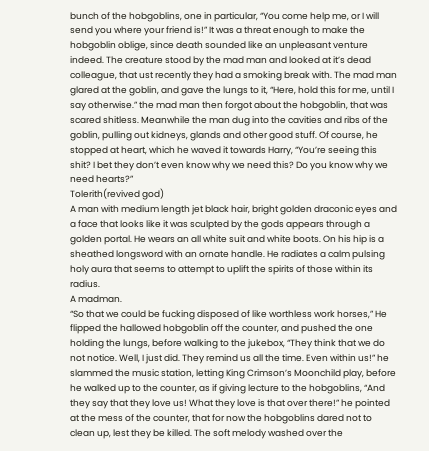bunch of the hobgoblins, one in particular, “You come help me, or I will send you where your friend is!” It was a threat enough to make the hobgoblin oblige, since death sounded like an unpleasant venture indeed. The creature stood by the mad man and looked at it’s dead colleague, that ust recently they had a smoking break with. The mad man glared at the goblin, and gave the lungs to it, “Here, hold this for me, until I say otherwise.” the mad man then forgot about the hobgoblin, that was scared shitless. Meanwhile the man dug into the cavities and ribs of the goblin, pulling out kidneys, glands and other good stuff. Of course, he stopped at heart, which he waved it towards Harry, “You’re seeing this shit? I bet they don’t even know why we need this? Do you know why we need hearts?”
Tolerith(revived god)
A man with medium length jet black hair, bright golden draconic eyes and a face that looks like it was sculpted by the gods appears through a golden portal. He wears an all white suit and white boots. On his hip is a sheathed longsword with an ornate handle. He radiates a calm pulsing holy aura that seems to attempt to uplift the spirits of those within its radius.
A madman.
“So that we could be fucking disposed of like worthless work horses,” He flipped the hallowed hobgoblin off the counter, and pushed the one holding the lungs, before walking to the jukebox, “They think that we do not notice. Well, I just did. They remind us all the time. Even within us!” he slammed the music station, letting King Crimson’s Moonchild play, before he walked up to the counter, as if giving lecture to the hobgoblins, “And they say that they love us! What they love is that over there!” he pointed at the mess of the counter, that for now the hobgoblins dared not to clean up, lest they be killed. The soft melody washed over the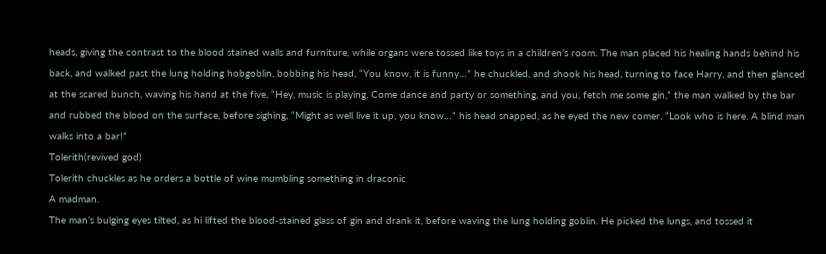heads, giving the contrast to the blood stained walls and furniture, while organs were tossed like toys in a children’s room. The man placed his healing hands behind his back, and walked past the lung holding hobgoblin, bobbing his head, “You know, it is funny…” he chuckled, and shook his head, turning to face Harry, and then glanced at the scared bunch, waving his hand at the five, “Hey, music is playing. Come dance and party or something, and you, fetch me some gin,” the man walked by the bar and rubbed the blood on the surface, before sighing, “Might as well live it up, you know…” his head snapped, as he eyed the new comer. “Look who is here. A blind man walks into a bar!”
Tolerith(revived god)
Tolerith chuckles as he orders a bottle of wine mumbling something in draconic
A madman.
The man’s bulging eyes tilted, as hi lifted the blood-stained glass of gin and drank it, before waving the lung holding goblin. He picked the lungs, and tossed it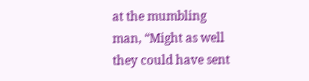at the mumbling man, “Might as well they could have sent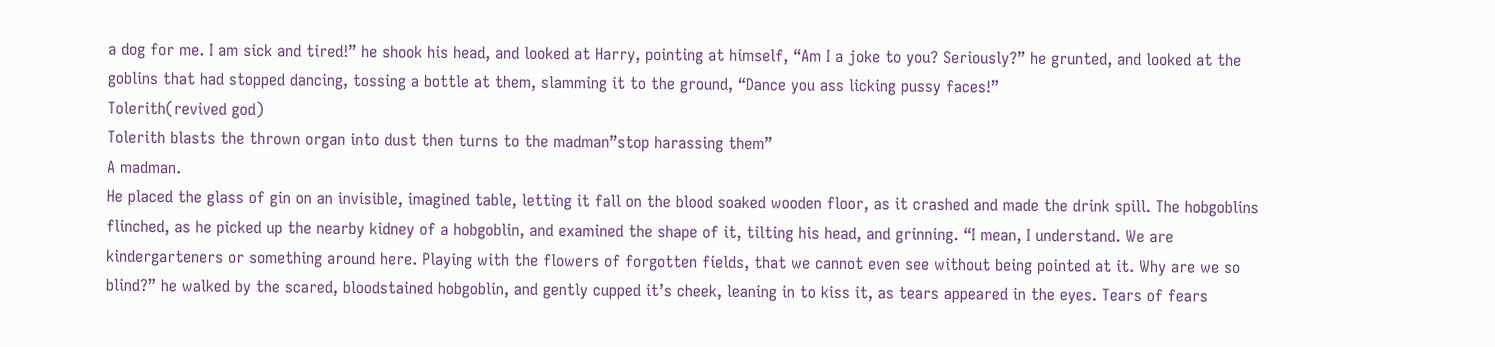a dog for me. I am sick and tired!” he shook his head, and looked at Harry, pointing at himself, “Am I a joke to you? Seriously?” he grunted, and looked at the goblins that had stopped dancing, tossing a bottle at them, slamming it to the ground, “Dance you ass licking pussy faces!”
Tolerith(revived god)
Tolerith blasts the thrown organ into dust then turns to the madman”stop harassing them”
A madman.
He placed the glass of gin on an invisible, imagined table, letting it fall on the blood soaked wooden floor, as it crashed and made the drink spill. The hobgoblins flinched, as he picked up the nearby kidney of a hobgoblin, and examined the shape of it, tilting his head, and grinning. “I mean, I understand. We are kindergarteners or something around here. Playing with the flowers of forgotten fields, that we cannot even see without being pointed at it. Why are we so blind?” he walked by the scared, bloodstained hobgoblin, and gently cupped it’s cheek, leaning in to kiss it, as tears appeared in the eyes. Tears of fears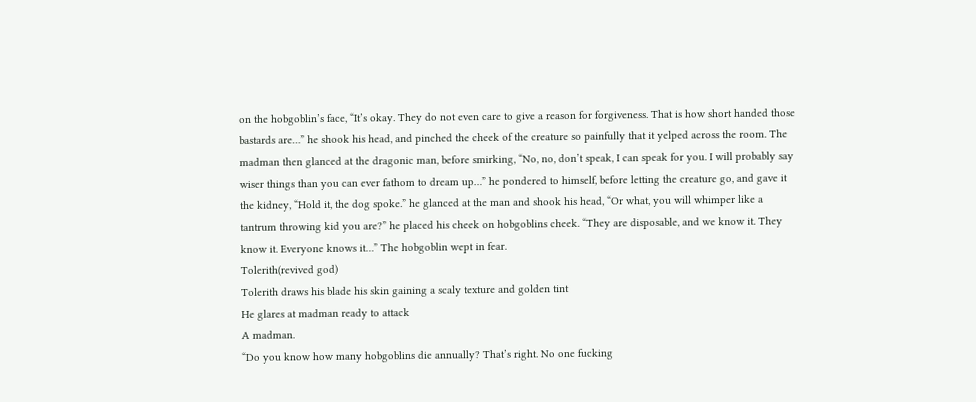on the hobgoblin’s face, “It’s okay. They do not even care to give a reason for forgiveness. That is how short handed those bastards are…” he shook his head, and pinched the cheek of the creature so painfully that it yelped across the room. The madman then glanced at the dragonic man, before smirking, “No, no, don’t speak, I can speak for you. I will probably say wiser things than you can ever fathom to dream up…” he pondered to himself, before letting the creature go, and gave it the kidney, “Hold it, the dog spoke.” he glanced at the man and shook his head, “Or what, you will whimper like a tantrum throwing kid you are?” he placed his cheek on hobgoblins cheek. “They are disposable, and we know it. They know it. Everyone knows it…” The hobgoblin wept in fear.
Tolerith(revived god)
Tolerith draws his blade his skin gaining a scaly texture and golden tint
He glares at madman ready to attack
A madman.
“Do you know how many hobgoblins die annually? That’s right. No one fucking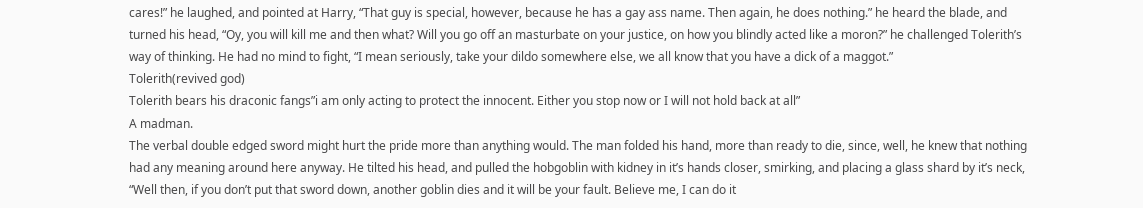cares!” he laughed, and pointed at Harry, “That guy is special, however, because he has a gay ass name. Then again, he does nothing.” he heard the blade, and turned his head, “Oy, you will kill me and then what? Will you go off an masturbate on your justice, on how you blindly acted like a moron?” he challenged Tolerith’s way of thinking. He had no mind to fight, “I mean seriously, take your dildo somewhere else, we all know that you have a dick of a maggot.”
Tolerith(revived god)
Tolerith bears his draconic fangs”i am only acting to protect the innocent. Either you stop now or I will not hold back at all”
A madman.
The verbal double edged sword might hurt the pride more than anything would. The man folded his hand, more than ready to die, since, well, he knew that nothing had any meaning around here anyway. He tilted his head, and pulled the hobgoblin with kidney in it’s hands closer, smirking, and placing a glass shard by it’s neck, “Well then, if you don’t put that sword down, another goblin dies and it will be your fault. Believe me, I can do it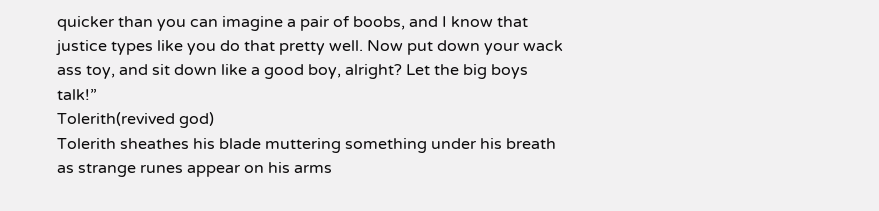quicker than you can imagine a pair of boobs, and I know that justice types like you do that pretty well. Now put down your wack ass toy, and sit down like a good boy, alright? Let the big boys talk!”
Tolerith(revived god)
Tolerith sheathes his blade muttering something under his breath as strange runes appear on his arms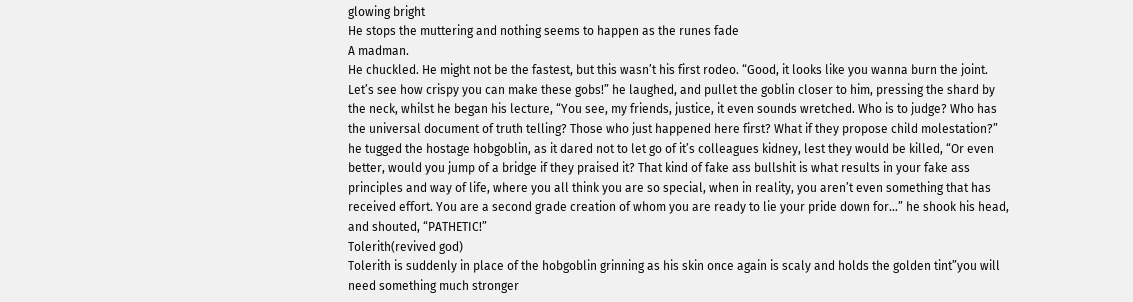glowing bright
He stops the muttering and nothing seems to happen as the runes fade
A madman.
He chuckled. He might not be the fastest, but this wasn’t his first rodeo. “Good, it looks like you wanna burn the joint. Let’s see how crispy you can make these gobs!” he laughed, and pullet the goblin closer to him, pressing the shard by the neck, whilst he began his lecture, “You see, my friends, justice, it even sounds wretched. Who is to judge? Who has the universal document of truth telling? Those who just happened here first? What if they propose child molestation?” he tugged the hostage hobgoblin, as it dared not to let go of it’s colleagues kidney, lest they would be killed, “Or even better, would you jump of a bridge if they praised it? That kind of fake ass bullshit is what results in your fake ass principles and way of life, where you all think you are so special, when in reality, you aren’t even something that has received effort. You are a second grade creation of whom you are ready to lie your pride down for…” he shook his head, and shouted, “PATHETIC!”
Tolerith(revived god)
Tolerith is suddenly in place of the hobgoblin grinning as his skin once again is scaly and holds the golden tint”you will need something much stronger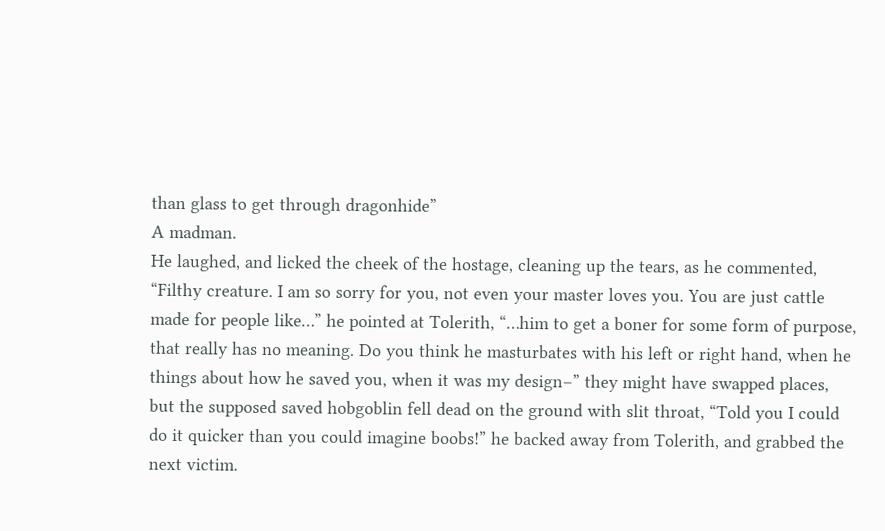than glass to get through dragonhide”
A madman.
He laughed, and licked the cheek of the hostage, cleaning up the tears, as he commented, “Filthy creature. I am so sorry for you, not even your master loves you. You are just cattle made for people like…” he pointed at Tolerith, “…him to get a boner for some form of purpose, that really has no meaning. Do you think he masturbates with his left or right hand, when he things about how he saved you, when it was my design–” they might have swapped places, but the supposed saved hobgoblin fell dead on the ground with slit throat, “Told you I could do it quicker than you could imagine boobs!” he backed away from Tolerith, and grabbed the next victim.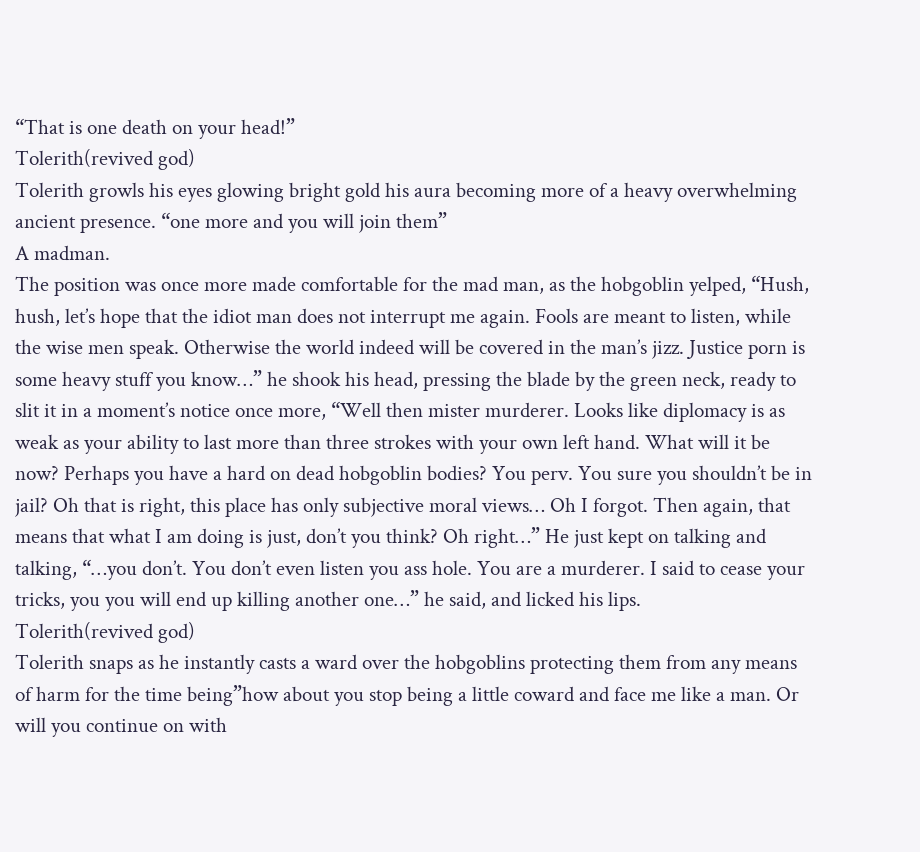“That is one death on your head!”
Tolerith(revived god)
Tolerith growls his eyes glowing bright gold his aura becoming more of a heavy overwhelming ancient presence. “one more and you will join them”
A madman.
The position was once more made comfortable for the mad man, as the hobgoblin yelped, “Hush, hush, let’s hope that the idiot man does not interrupt me again. Fools are meant to listen, while the wise men speak. Otherwise the world indeed will be covered in the man’s jizz. Justice porn is some heavy stuff you know…” he shook his head, pressing the blade by the green neck, ready to slit it in a moment’s notice once more, “Well then mister murderer. Looks like diplomacy is as weak as your ability to last more than three strokes with your own left hand. What will it be now? Perhaps you have a hard on dead hobgoblin bodies? You perv. You sure you shouldn’t be in jail? Oh that is right, this place has only subjective moral views… Oh I forgot. Then again, that means that what I am doing is just, don’t you think? Oh right…” He just kept on talking and talking, “…you don’t. You don’t even listen you ass hole. You are a murderer. I said to cease your tricks, you you will end up killing another one…” he said, and licked his lips.
Tolerith(revived god)
Tolerith snaps as he instantly casts a ward over the hobgoblins protecting them from any means of harm for the time being”how about you stop being a little coward and face me like a man. Or will you continue on with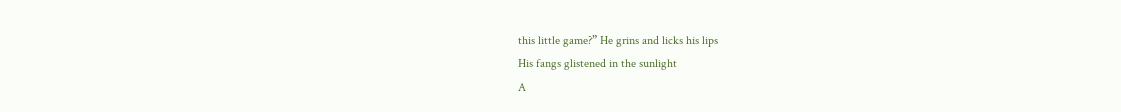this little game?” He grins and licks his lips
His fangs glistened in the sunlight
A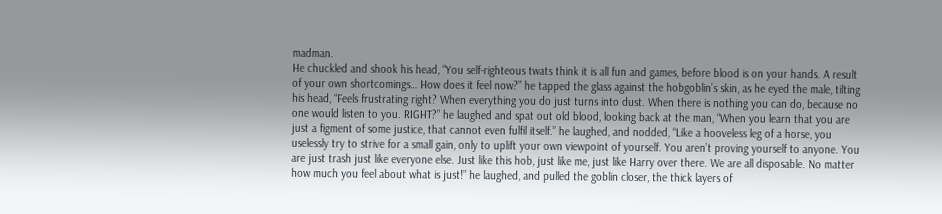madman.
He chuckled and shook his head, “You self-righteous twats think it is all fun and games, before blood is on your hands. A result of your own shortcomings… How does it feel now?” he tapped the glass against the hobgoblin’s skin, as he eyed the male, tilting his head, “Feels frustrating right? When everything you do just turns into dust. When there is nothing you can do, because no one would listen to you. RIGHT?” he laughed and spat out old blood, looking back at the man, “When you learn that you are just a figment of some justice, that cannot even fulfil itself.” he laughed, and nodded, “Like a hooveless leg of a horse, you uselessly try to strive for a small gain, only to uplift your own viewpoint of yourself. You aren’t proving yourself to anyone. You are just trash just like everyone else. Just like this hob, just like me, just like Harry over there. We are all disposable. No matter how much you feel about what is just!” he laughed, and pulled the goblin closer, the thick layers of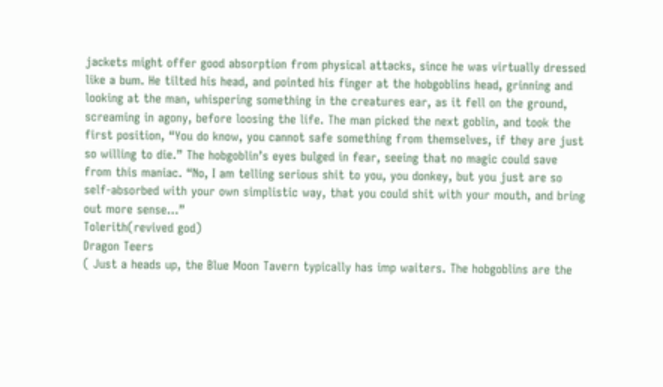jackets might offer good absorption from physical attacks, since he was virtually dressed like a bum. He tilted his head, and pointed his finger at the hobgoblins head, grinning and looking at the man, whispering something in the creatures ear, as it fell on the ground, screaming in agony, before loosing the life. The man picked the next goblin, and took the first position, “You do know, you cannot safe something from themselves, if they are just so willing to die.” The hobgoblin’s eyes bulged in fear, seeing that no magic could save from this maniac. “No, I am telling serious shit to you, you donkey, but you just are so self-absorbed with your own simplistic way, that you could shit with your mouth, and bring out more sense…”
Tolerith(revived god)
Dragon Teers
( Just a heads up, the Blue Moon Tavern typically has imp waiters. The hobgoblins are the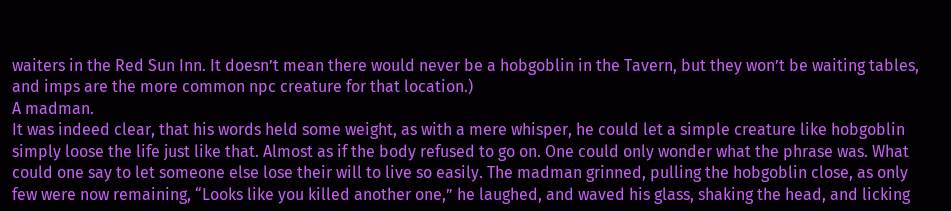waiters in the Red Sun Inn. It doesn’t mean there would never be a hobgoblin in the Tavern, but they won’t be waiting tables, and imps are the more common npc creature for that location.)
A madman.
It was indeed clear, that his words held some weight, as with a mere whisper, he could let a simple creature like hobgoblin simply loose the life just like that. Almost as if the body refused to go on. One could only wonder what the phrase was. What could one say to let someone else lose their will to live so easily. The madman grinned, pulling the hobgoblin close, as only few were now remaining, “Looks like you killed another one,” he laughed, and waved his glass, shaking the head, and licking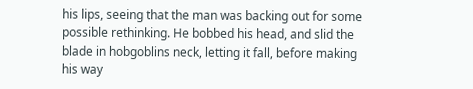his lips, seeing that the man was backing out for some possible rethinking. He bobbed his head, and slid the blade in hobgoblins neck, letting it fall, before making his way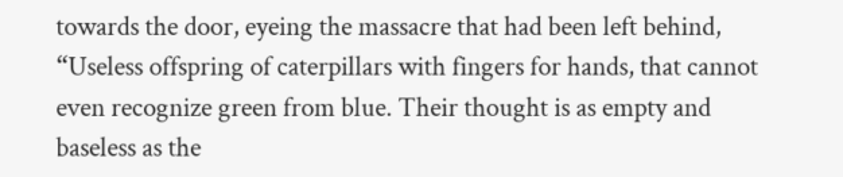towards the door, eyeing the massacre that had been left behind, “Useless offspring of caterpillars with fingers for hands, that cannot even recognize green from blue. Their thought is as empty and baseless as the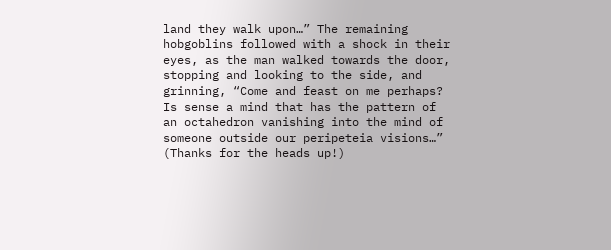land they walk upon…” The remaining hobgoblins followed with a shock in their eyes, as the man walked towards the door, stopping and looking to the side, and grinning, “Come and feast on me perhaps? Is sense a mind that has the pattern of an octahedron vanishing into the mind of someone outside our peripeteia visions…” (Thanks for the heads up!)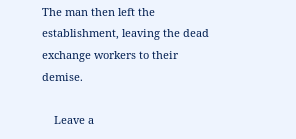The man then left the establishment, leaving the dead exchange workers to their demise.

    Leave a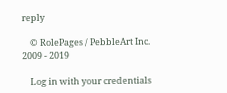reply

    © RolePages / PebbleArt Inc. 2009 - 2019

    Log in with your credentials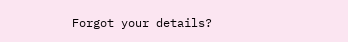Forgot your details?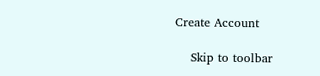Create Account

    Skip to toolbar